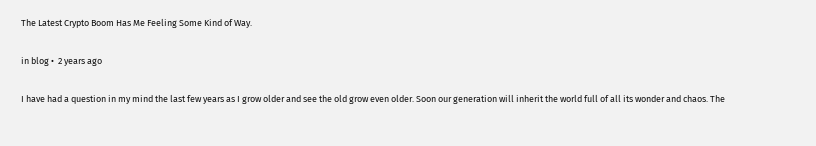The Latest Crypto Boom Has Me Feeling Some Kind of Way.

in blog •  2 years ago

I have had a question in my mind the last few years as I grow older and see the old grow even older. Soon our generation will inherit the world full of all its wonder and chaos. The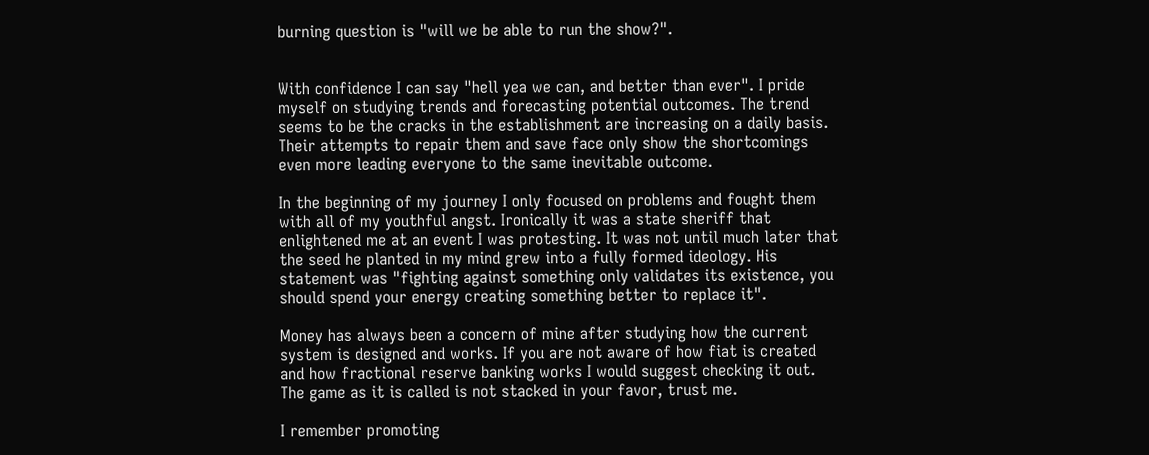burning question is "will we be able to run the show?".


With confidence I can say "hell yea we can, and better than ever". I pride myself on studying trends and forecasting potential outcomes. The trend seems to be the cracks in the establishment are increasing on a daily basis. Their attempts to repair them and save face only show the shortcomings even more leading everyone to the same inevitable outcome.

In the beginning of my journey I only focused on problems and fought them with all of my youthful angst. Ironically it was a state sheriff that enlightened me at an event I was protesting. It was not until much later that the seed he planted in my mind grew into a fully formed ideology. His statement was "fighting against something only validates its existence, you should spend your energy creating something better to replace it".

Money has always been a concern of mine after studying how the current system is designed and works. If you are not aware of how fiat is created and how fractional reserve banking works I would suggest checking it out. The game as it is called is not stacked in your favor, trust me.

I remember promoting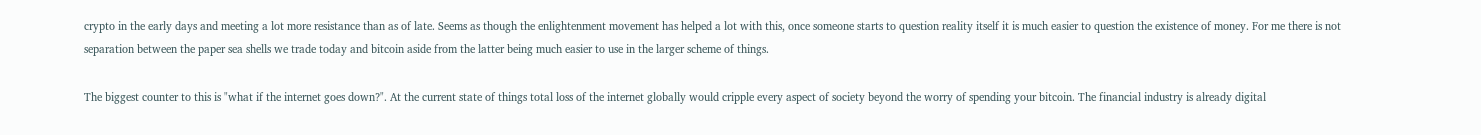crypto in the early days and meeting a lot more resistance than as of late. Seems as though the enlightenment movement has helped a lot with this, once someone starts to question reality itself it is much easier to question the existence of money. For me there is not separation between the paper sea shells we trade today and bitcoin aside from the latter being much easier to use in the larger scheme of things.

The biggest counter to this is "what if the internet goes down?". At the current state of things total loss of the internet globally would cripple every aspect of society beyond the worry of spending your bitcoin. The financial industry is already digital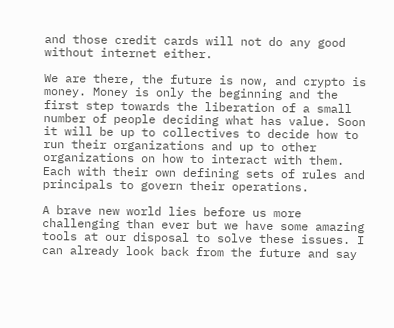and those credit cards will not do any good without internet either.

We are there, the future is now, and crypto is money. Money is only the beginning and the first step towards the liberation of a small number of people deciding what has value. Soon it will be up to collectives to decide how to run their organizations and up to other organizations on how to interact with them. Each with their own defining sets of rules and principals to govern their operations.

A brave new world lies before us more challenging than ever but we have some amazing tools at our disposal to solve these issues. I can already look back from the future and say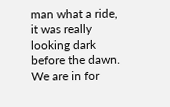man what a ride, it was really looking dark before the dawn. We are in for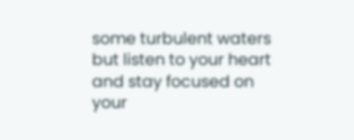some turbulent waters but listen to your heart and stay focused on your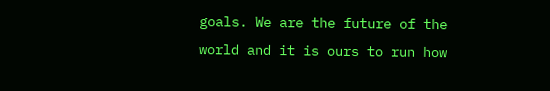goals. We are the future of the world and it is ours to run how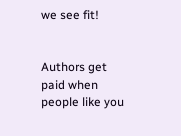we see fit!


Authors get paid when people like you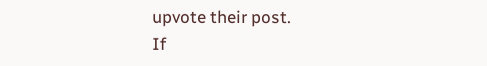upvote their post.
If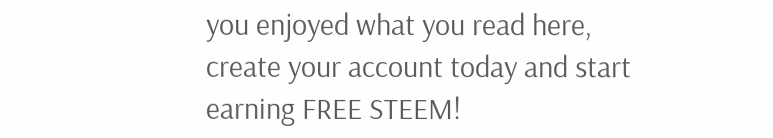you enjoyed what you read here, create your account today and start earning FREE STEEM!